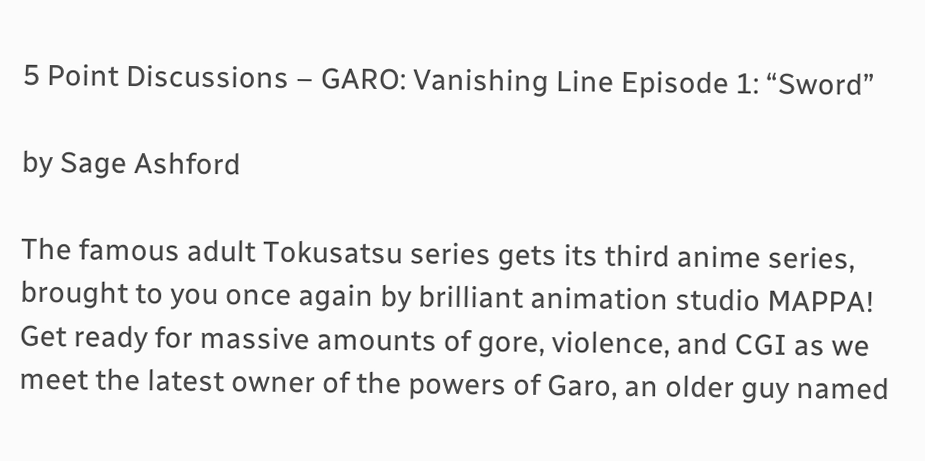5 Point Discussions – GARO: Vanishing Line Episode 1: “Sword”

by Sage Ashford

The famous adult Tokusatsu series gets its third anime series, brought to you once again by brilliant animation studio MAPPA!  Get ready for massive amounts of gore, violence, and CGI as we meet the latest owner of the powers of Garo, an older guy named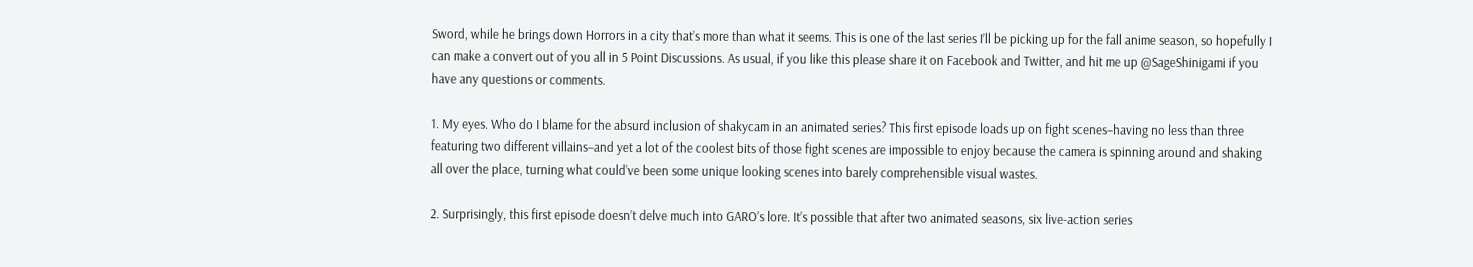Sword, while he brings down Horrors in a city that’s more than what it seems. This is one of the last series I’ll be picking up for the fall anime season, so hopefully I can make a convert out of you all in 5 Point Discussions. As usual, if you like this please share it on Facebook and Twitter, and hit me up @SageShinigami if you have any questions or comments.

1. My eyes. Who do I blame for the absurd inclusion of shakycam in an animated series? This first episode loads up on fight scenes–having no less than three featuring two different villains–and yet a lot of the coolest bits of those fight scenes are impossible to enjoy because the camera is spinning around and shaking all over the place, turning what could’ve been some unique looking scenes into barely comprehensible visual wastes.

2. Surprisingly, this first episode doesn’t delve much into GARO’s lore. It’s possible that after two animated seasons, six live-action series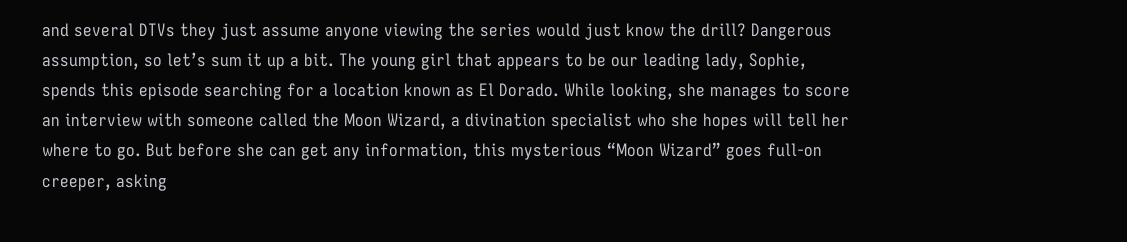and several DTVs they just assume anyone viewing the series would just know the drill? Dangerous assumption, so let’s sum it up a bit. The young girl that appears to be our leading lady, Sophie, spends this episode searching for a location known as El Dorado. While looking, she manages to score an interview with someone called the Moon Wizard, a divination specialist who she hopes will tell her where to go. But before she can get any information, this mysterious “Moon Wizard” goes full-on creeper, asking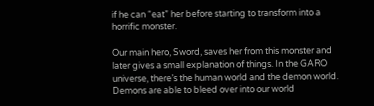if he can “eat” her before starting to transform into a horrific monster.

Our main hero, Sword, saves her from this monster and later gives a small explanation of things. In the GARO universe, there’s the human world and the demon world. Demons are able to bleed over into our world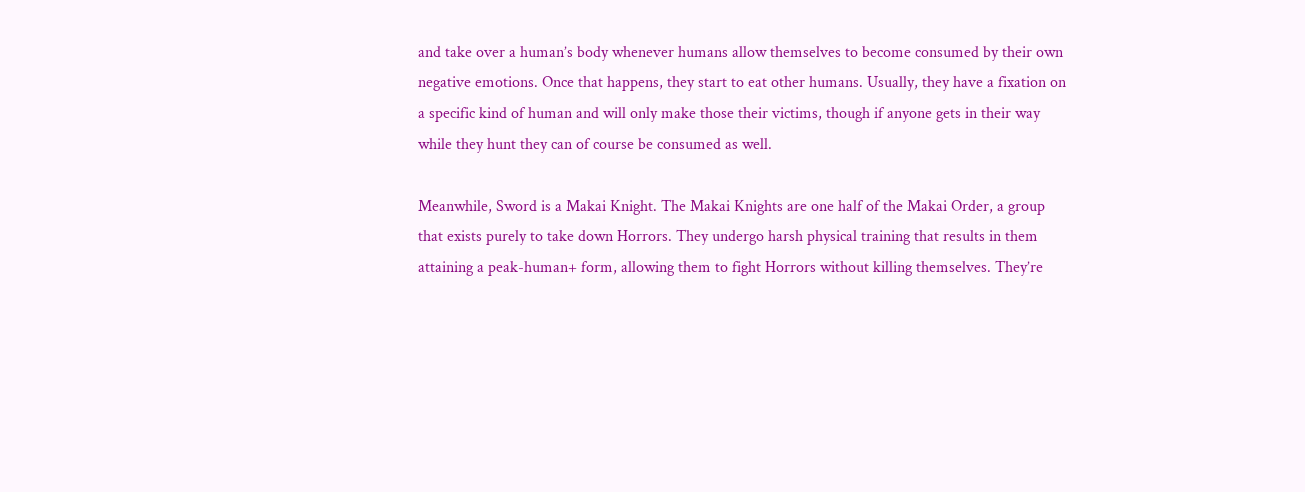and take over a human’s body whenever humans allow themselves to become consumed by their own negative emotions. Once that happens, they start to eat other humans. Usually, they have a fixation on a specific kind of human and will only make those their victims, though if anyone gets in their way while they hunt they can of course be consumed as well.

Meanwhile, Sword is a Makai Knight. The Makai Knights are one half of the Makai Order, a group that exists purely to take down Horrors. They undergo harsh physical training that results in them attaining a peak-human+ form, allowing them to fight Horrors without killing themselves. They’re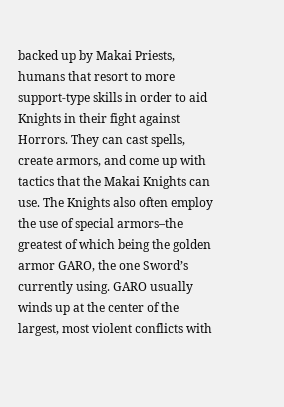backed up by Makai Priests, humans that resort to more support-type skills in order to aid Knights in their fight against Horrors. They can cast spells, create armors, and come up with tactics that the Makai Knights can use. The Knights also often employ the use of special armors–the greatest of which being the golden armor GARO, the one Sword’s currently using. GARO usually winds up at the center of the largest, most violent conflicts with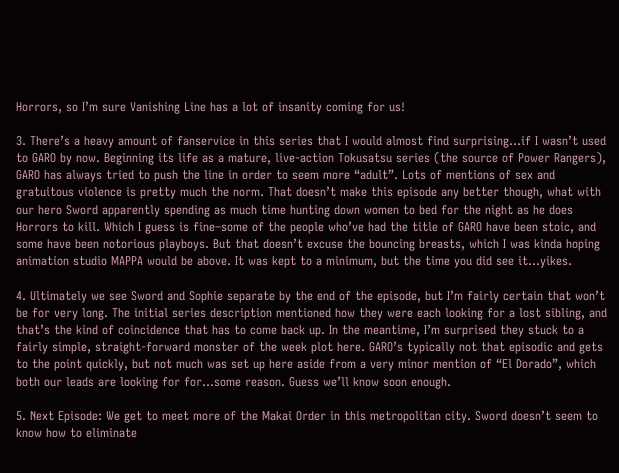Horrors, so I’m sure Vanishing Line has a lot of insanity coming for us!

3. There’s a heavy amount of fanservice in this series that I would almost find surprising…if I wasn’t used to GARO by now. Beginning its life as a mature, live-action Tokusatsu series (the source of Power Rangers), GARO has always tried to push the line in order to seem more “adult”. Lots of mentions of sex and gratuitous violence is pretty much the norm. That doesn’t make this episode any better though, what with our hero Sword apparently spending as much time hunting down women to bed for the night as he does Horrors to kill. Which I guess is fine–some of the people who’ve had the title of GARO have been stoic, and some have been notorious playboys. But that doesn’t excuse the bouncing breasts, which I was kinda hoping animation studio MAPPA would be above. It was kept to a minimum, but the time you did see it…yikes.

4. Ultimately we see Sword and Sophie separate by the end of the episode, but I’m fairly certain that won’t be for very long. The initial series description mentioned how they were each looking for a lost sibling, and that’s the kind of coincidence that has to come back up. In the meantime, I’m surprised they stuck to a fairly simple, straight-forward monster of the week plot here. GARO’s typically not that episodic and gets to the point quickly, but not much was set up here aside from a very minor mention of “El Dorado”, which both our leads are looking for for…some reason. Guess we’ll know soon enough.

5. Next Episode: We get to meet more of the Makai Order in this metropolitan city. Sword doesn’t seem to know how to eliminate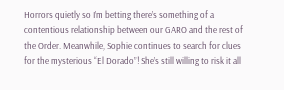Horrors quietly so I’m betting there’s something of a contentious relationship between our GARO and the rest of the Order. Meanwhile, Sophie continues to search for clues for the mysterious “El Dorado”! She’s still willing to risk it all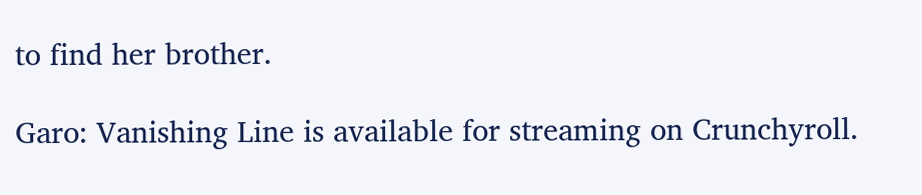to find her brother.

Garo: Vanishing Line is available for streaming on Crunchyroll.